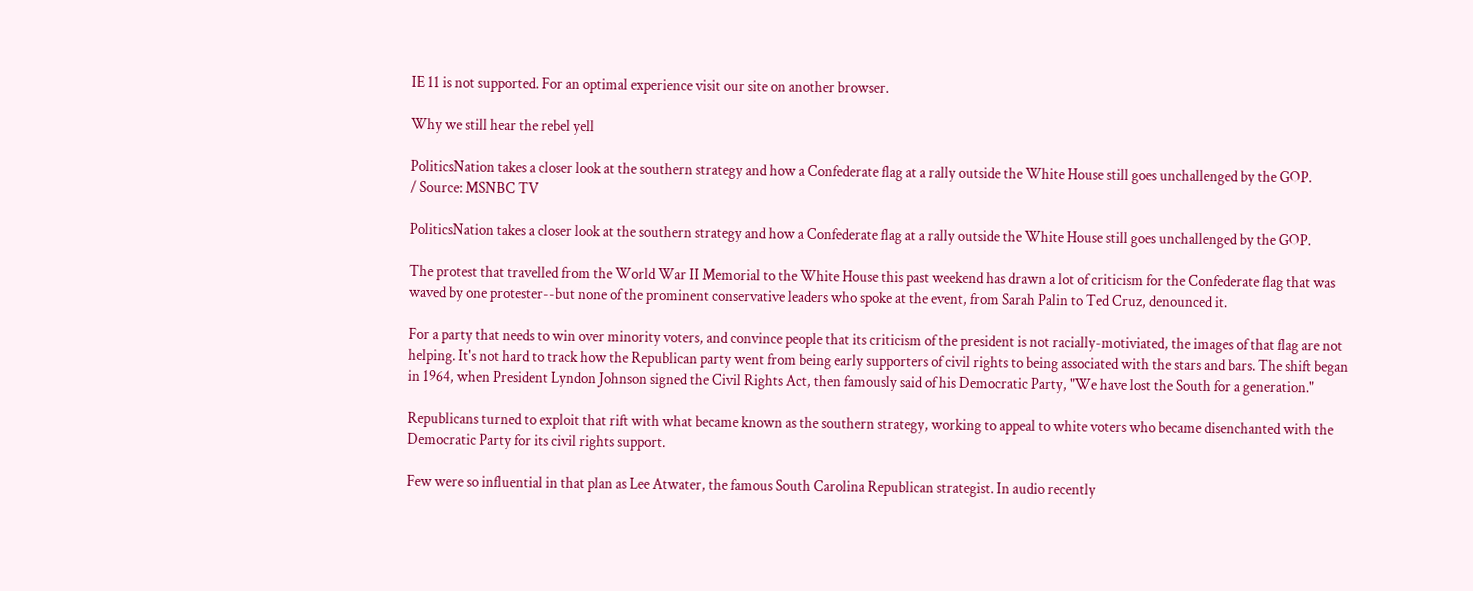IE 11 is not supported. For an optimal experience visit our site on another browser.

Why we still hear the rebel yell

PoliticsNation takes a closer look at the southern strategy and how a Confederate flag at a rally outside the White House still goes unchallenged by the GOP.
/ Source: MSNBC TV

PoliticsNation takes a closer look at the southern strategy and how a Confederate flag at a rally outside the White House still goes unchallenged by the GOP.

The protest that travelled from the World War II Memorial to the White House this past weekend has drawn a lot of criticism for the Confederate flag that was waved by one protester--but none of the prominent conservative leaders who spoke at the event, from Sarah Palin to Ted Cruz, denounced it.

For a party that needs to win over minority voters, and convince people that its criticism of the president is not racially-motiviated, the images of that flag are not helping. It's not hard to track how the Republican party went from being early supporters of civil rights to being associated with the stars and bars. The shift began in 1964, when President Lyndon Johnson signed the Civil Rights Act, then famously said of his Democratic Party, "We have lost the South for a generation."

Republicans turned to exploit that rift with what became known as the southern strategy, working to appeal to white voters who became disenchanted with the Democratic Party for its civil rights support.

Few were so influential in that plan as Lee Atwater, the famous South Carolina Republican strategist. In audio recently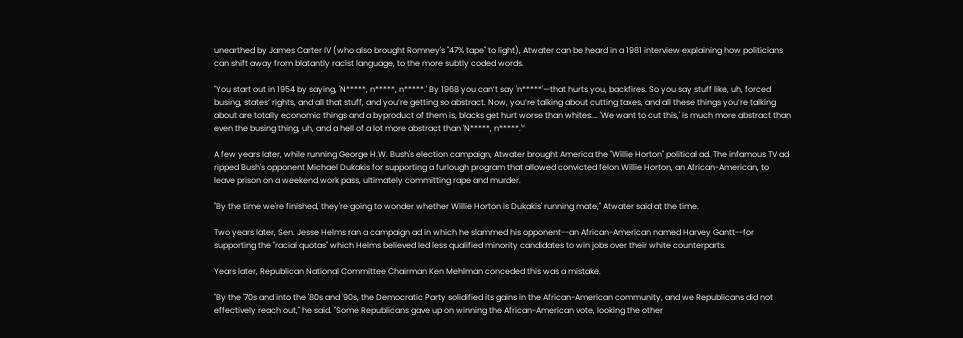unearthed by James Carter IV (who also brought Romney's "47% tape" to light), Atwater can be heard in a 1981 interview explaining how politicians can shift away from blatantly racist language, to the more subtly coded words.

"You start out in 1954 by saying, 'N*****, n*****, n*****.' By 1968 you can’t say 'n*****'—that hurts you, backfires. So you say stuff like, uh, forced busing, states’ rights, and all that stuff, and you’re getting so abstract. Now, you’re talking about cutting taxes, and all these things you’re talking about are totally economic things and a byproduct of them is, blacks get hurt worse than whites.… 'We want to cut this,' is much more abstract than even the busing thing, uh, and a hell of a lot more abstract than 'N*****, n*****.'”

A few years later, while running George H.W. Bush's election campaign, Atwater brought America the "Willie Horton" political ad. The infamous TV ad ripped Bush's opponent Michael Dukakis for supporting a furlough program that allowed convicted felon Willie Horton, an African-American, to leave prison on a weekend work pass, ultimately committing rape and murder.

"By the time we're finished, they're going to wonder whether Willie Horton is Dukakis' running mate," Atwater said at the time.

Two years later, Sen. Jesse Helms ran a campaign ad in which he slammed his opponent--an African-American named Harvey Gantt--for supporting the "racial quotas" which Helms believed led less qualified minority candidates to win jobs over their white counterparts.

Years later, Republican National Committee Chairman Ken Mehlman conceded this was a mistake.

"By the '70s and into the '80s and '90s, the Democratic Party solidified its gains in the African-American community, and we Republicans did not effectively reach out," he said. "Some Republicans gave up on winning the African-American vote, looking the other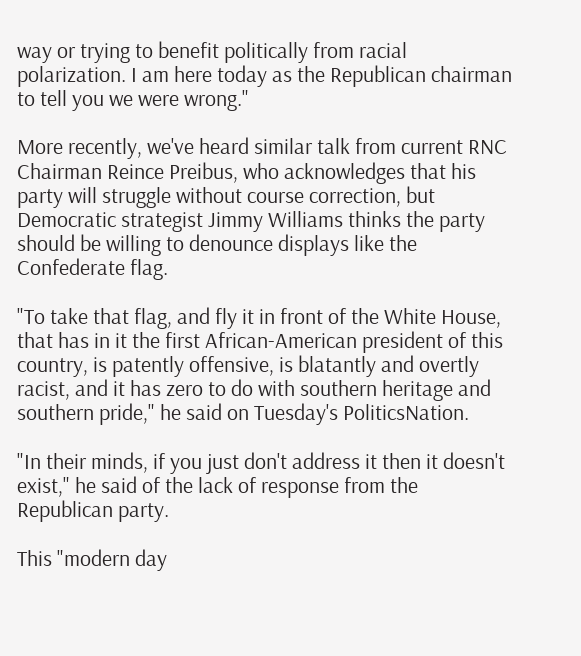way or trying to benefit politically from racial polarization. I am here today as the Republican chairman to tell you we were wrong."

More recently, we've heard similar talk from current RNC Chairman Reince Preibus, who acknowledges that his party will struggle without course correction, but Democratic strategist Jimmy Williams thinks the party should be willing to denounce displays like the Confederate flag.

"To take that flag, and fly it in front of the White House, that has in it the first African-American president of this country, is patently offensive, is blatantly and overtly racist, and it has zero to do with southern heritage and southern pride," he said on Tuesday's PoliticsNation.

"In their minds, if you just don't address it then it doesn't exist," he said of the lack of response from the Republican party.

This "modern day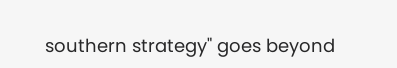southern strategy" goes beyond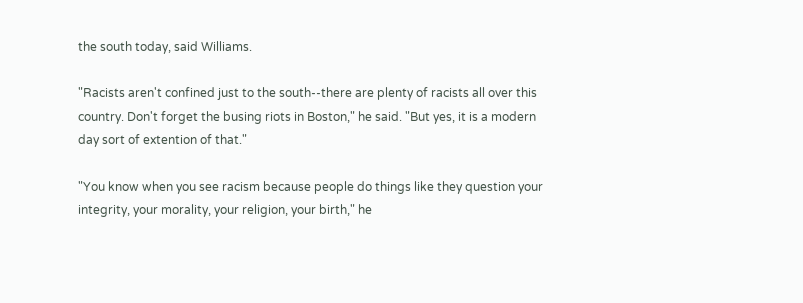the south today, said Williams.

"Racists aren't confined just to the south--there are plenty of racists all over this country. Don't forget the busing riots in Boston," he said. "But yes, it is a modern day sort of extention of that."

"You know when you see racism because people do things like they question your integrity, your morality, your religion, your birth," he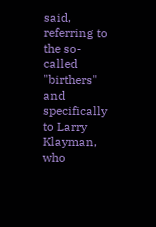said, referring to the so-called "birthers" and specifically to Larry Klayman, who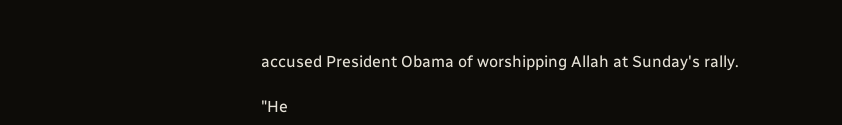accused President Obama of worshipping Allah at Sunday's rally.

"He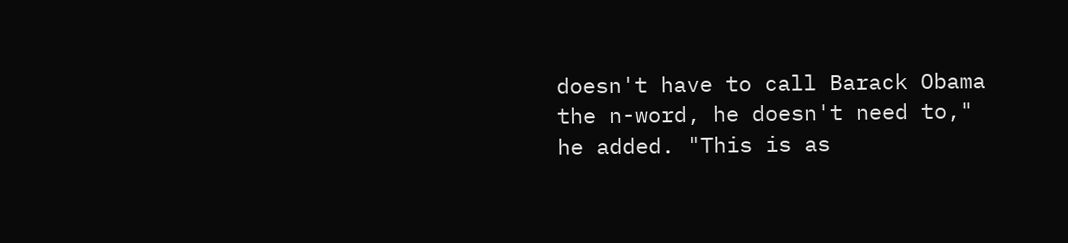doesn't have to call Barack Obama the n-word, he doesn't need to," he added. "This is as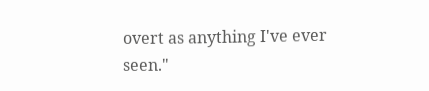overt as anything I've ever seen."